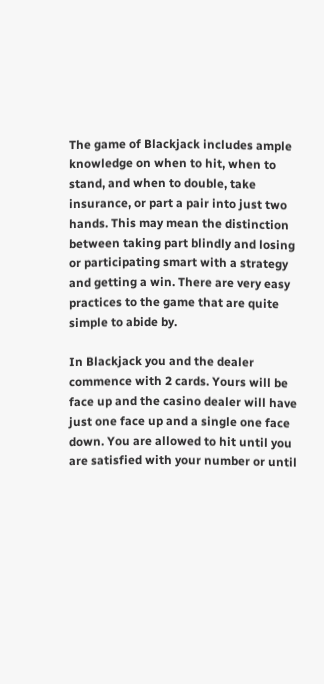The game of Blackjack includes ample knowledge on when to hit, when to stand, and when to double, take insurance, or part a pair into just two hands. This may mean the distinction between taking part blindly and losing or participating smart with a strategy and getting a win. There are very easy practices to the game that are quite simple to abide by.

In Blackjack you and the dealer commence with 2 cards. Yours will be face up and the casino dealer will have just one face up and a single one face down. You are allowed to hit until you are satisfied with your number or until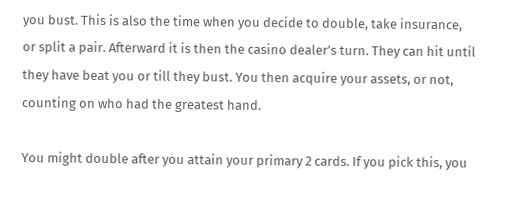you bust. This is also the time when you decide to double, take insurance, or split a pair. Afterward it is then the casino dealer’s turn. They can hit until they have beat you or till they bust. You then acquire your assets, or not, counting on who had the greatest hand.

You might double after you attain your primary 2 cards. If you pick this, you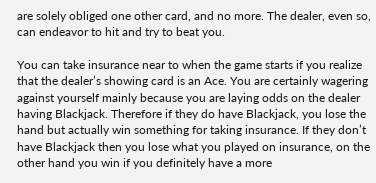are solely obliged one other card, and no more. The dealer, even so, can endeavor to hit and try to beat you.

You can take insurance near to when the game starts if you realize that the dealer’s showing card is an Ace. You are certainly wagering against yourself mainly because you are laying odds on the dealer having Blackjack. Therefore if they do have Blackjack, you lose the hand but actually win something for taking insurance. If they don’t have Blackjack then you lose what you played on insurance, on the other hand you win if you definitely have a more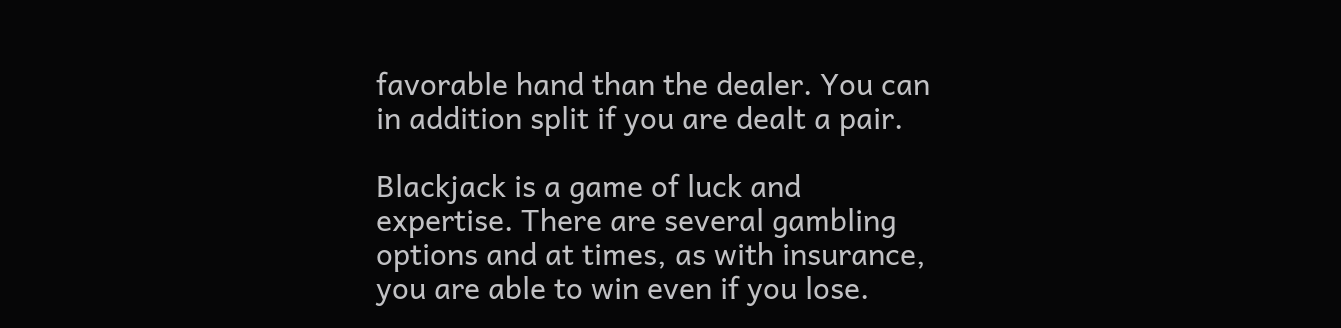favorable hand than the dealer. You can in addition split if you are dealt a pair.

Blackjack is a game of luck and expertise. There are several gambling options and at times, as with insurance, you are able to win even if you lose.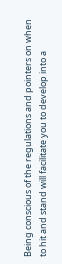Being conscious of the regulations and pointers on when to hit and stand will facilitate you to develop into a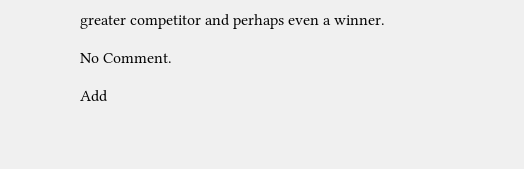greater competitor and perhaps even a winner.

No Comment.

Add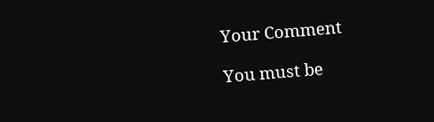Your Comment

You must be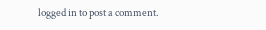logged in to post a comment.